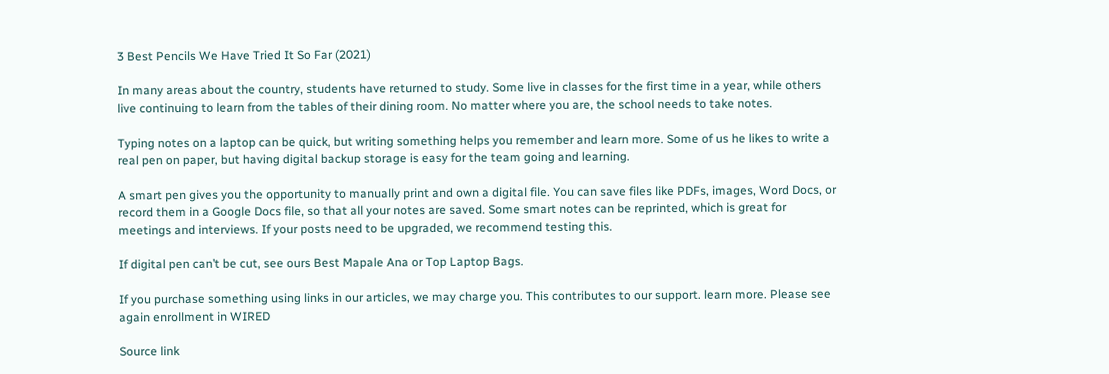3 Best Pencils We Have Tried It So Far (2021)

In many areas about the country, students have returned to study. Some live in classes for the first time in a year, while others live continuing to learn from the tables of their dining room. No matter where you are, the school needs to take notes.

Typing notes on a laptop can be quick, but writing something helps you remember and learn more. Some of us he likes to write a real pen on paper, but having digital backup storage is easy for the team going and learning.

A smart pen gives you the opportunity to manually print and own a digital file. You can save files like PDFs, images, Word Docs, or record them in a Google Docs file, so that all your notes are saved. Some smart notes can be reprinted, which is great for meetings and interviews. If your posts need to be upgraded, we recommend testing this.

If digital pen can’t be cut, see ours Best Mapale Ana or Top Laptop Bags.

If you purchase something using links in our articles, we may charge you. This contributes to our support. learn more. Please see again enrollment in WIRED

Source link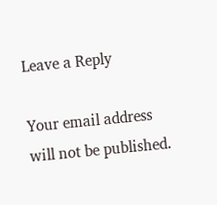Leave a Reply

Your email address will not be published.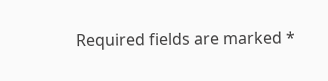Required fields are marked *